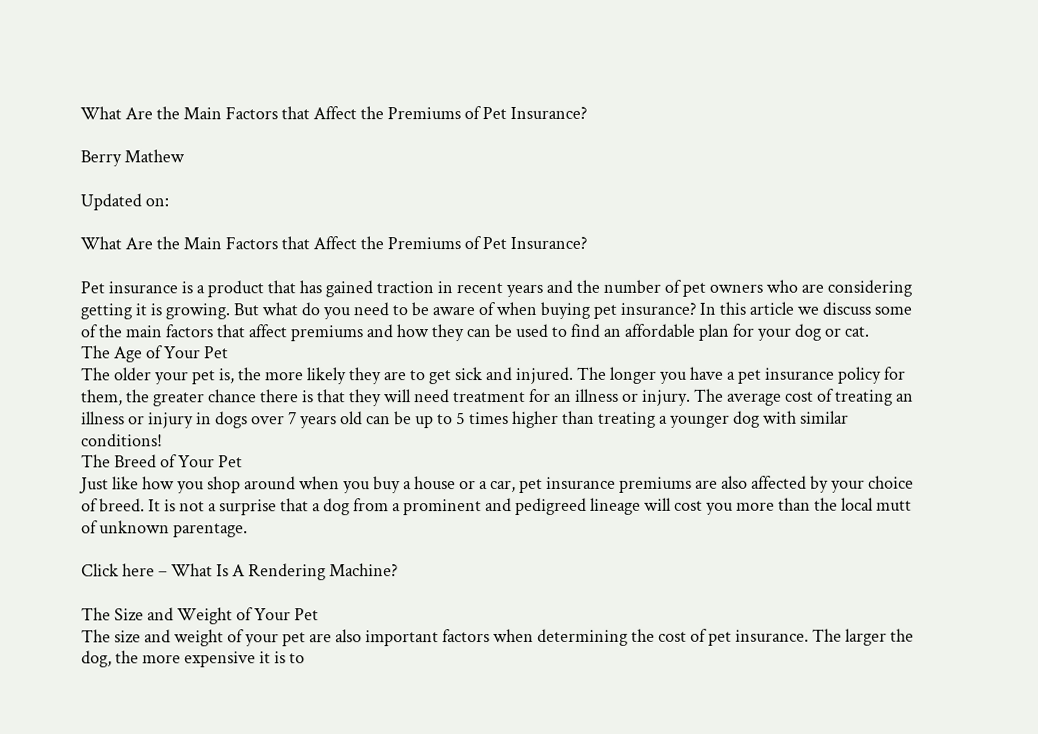What Are the Main Factors that Affect the Premiums of Pet Insurance?

Berry Mathew

Updated on:

What Are the Main Factors that Affect the Premiums of Pet Insurance?

Pet insurance is a product that has gained traction in recent years and the number of pet owners who are considering getting it is growing. But what do you need to be aware of when buying pet insurance? In this article we discuss some of the main factors that affect premiums and how they can be used to find an affordable plan for your dog or cat.
The Age of Your Pet
The older your pet is, the more likely they are to get sick and injured. The longer you have a pet insurance policy for them, the greater chance there is that they will need treatment for an illness or injury. The average cost of treating an illness or injury in dogs over 7 years old can be up to 5 times higher than treating a younger dog with similar conditions!
The Breed of Your Pet
Just like how you shop around when you buy a house or a car, pet insurance premiums are also affected by your choice of breed. It is not a surprise that a dog from a prominent and pedigreed lineage will cost you more than the local mutt of unknown parentage.

Click here – What Is A Rendering Machine?

The Size and Weight of Your Pet
The size and weight of your pet are also important factors when determining the cost of pet insurance. The larger the dog, the more expensive it is to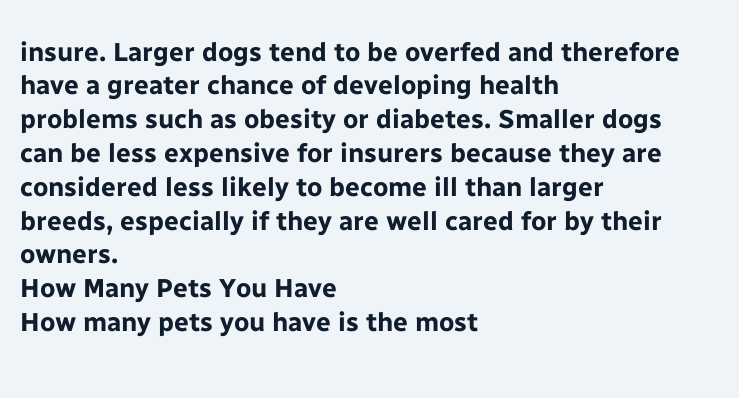insure. Larger dogs tend to be overfed and therefore have a greater chance of developing health problems such as obesity or diabetes. Smaller dogs can be less expensive for insurers because they are considered less likely to become ill than larger breeds, especially if they are well cared for by their owners.
How Many Pets You Have
How many pets you have is the most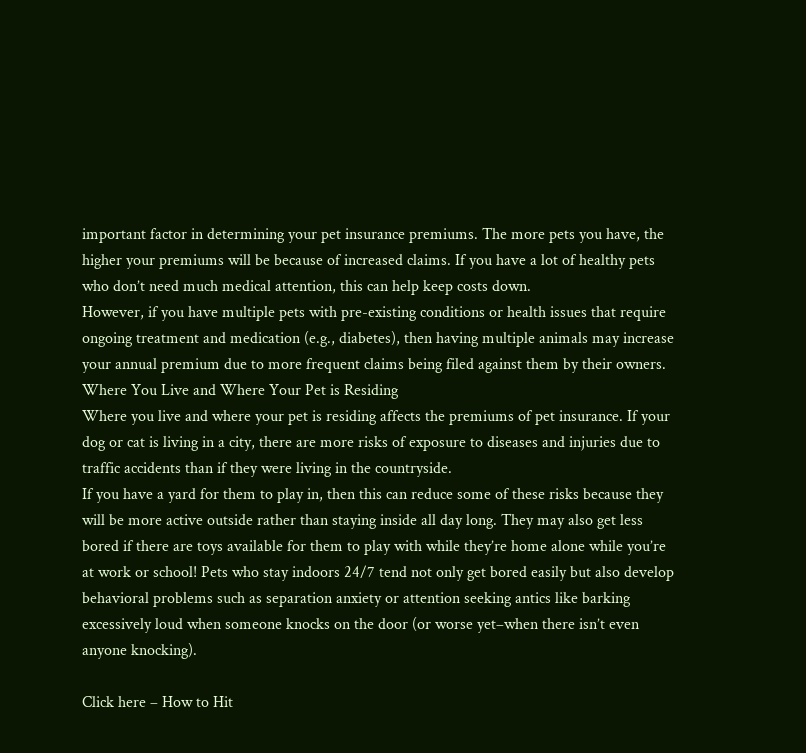important factor in determining your pet insurance premiums. The more pets you have, the higher your premiums will be because of increased claims. If you have a lot of healthy pets who don’t need much medical attention, this can help keep costs down.
However, if you have multiple pets with pre-existing conditions or health issues that require ongoing treatment and medication (e.g., diabetes), then having multiple animals may increase your annual premium due to more frequent claims being filed against them by their owners.
Where You Live and Where Your Pet is Residing
Where you live and where your pet is residing affects the premiums of pet insurance. If your dog or cat is living in a city, there are more risks of exposure to diseases and injuries due to traffic accidents than if they were living in the countryside.
If you have a yard for them to play in, then this can reduce some of these risks because they will be more active outside rather than staying inside all day long. They may also get less bored if there are toys available for them to play with while they’re home alone while you’re at work or school! Pets who stay indoors 24/7 tend not only get bored easily but also develop behavioral problems such as separation anxiety or attention seeking antics like barking excessively loud when someone knocks on the door (or worse yet–when there isn’t even anyone knocking).

Click here – How to Hit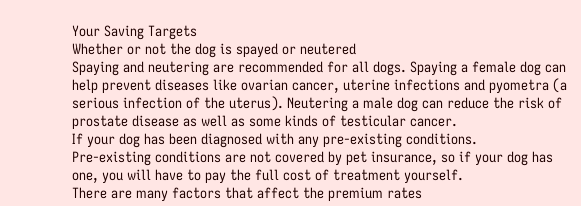Your Saving Targets
Whether or not the dog is spayed or neutered
Spaying and neutering are recommended for all dogs. Spaying a female dog can help prevent diseases like ovarian cancer, uterine infections and pyometra (a serious infection of the uterus). Neutering a male dog can reduce the risk of prostate disease as well as some kinds of testicular cancer.
If your dog has been diagnosed with any pre-existing conditions.
Pre-existing conditions are not covered by pet insurance, so if your dog has one, you will have to pay the full cost of treatment yourself.
There are many factors that affect the premium rates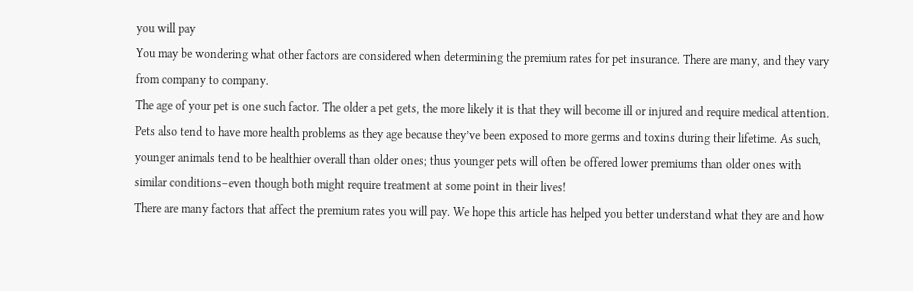you will pay
You may be wondering what other factors are considered when determining the premium rates for pet insurance. There are many, and they vary from company to company.
The age of your pet is one such factor. The older a pet gets, the more likely it is that they will become ill or injured and require medical attention. Pets also tend to have more health problems as they age because they’ve been exposed to more germs and toxins during their lifetime. As such, younger animals tend to be healthier overall than older ones; thus younger pets will often be offered lower premiums than older ones with similar conditions–even though both might require treatment at some point in their lives!
There are many factors that affect the premium rates you will pay. We hope this article has helped you better understand what they are and how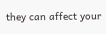they can affect your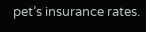pet’s insurance rates.